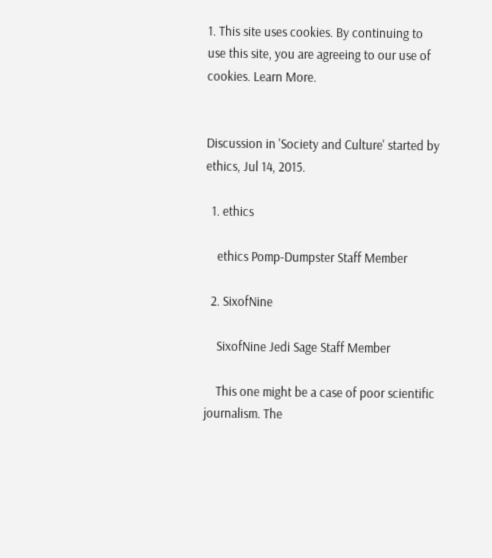1. This site uses cookies. By continuing to use this site, you are agreeing to our use of cookies. Learn More.


Discussion in 'Society and Culture' started by ethics, Jul 14, 2015.

  1. ethics

    ethics Pomp-Dumpster Staff Member

  2. SixofNine

    SixofNine Jedi Sage Staff Member

    This one might be a case of poor scientific journalism. The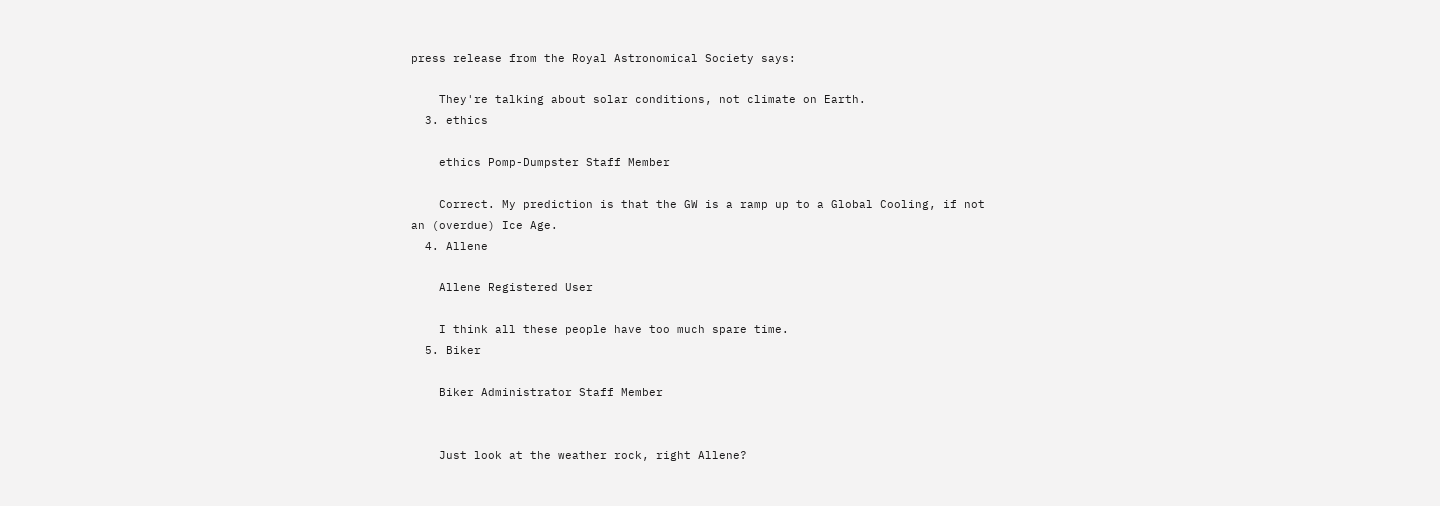press release from the Royal Astronomical Society says:

    They're talking about solar conditions, not climate on Earth.
  3. ethics

    ethics Pomp-Dumpster Staff Member

    Correct. My prediction is that the GW is a ramp up to a Global Cooling, if not an (overdue) Ice Age.
  4. Allene

    Allene Registered User

    I think all these people have too much spare time.
  5. Biker

    Biker Administrator Staff Member


    Just look at the weather rock, right Allene?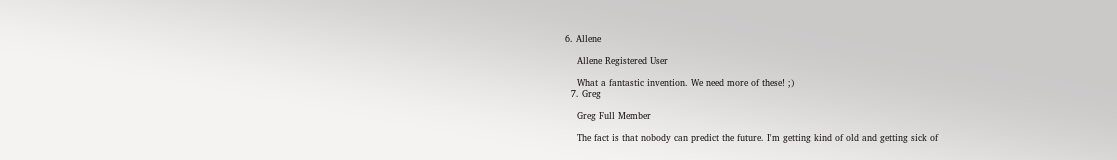6. Allene

    Allene Registered User

    What a fantastic invention. We need more of these! ;)
  7. Greg

    Greg Full Member

    The fact is that nobody can predict the future. I'm getting kind of old and getting sick of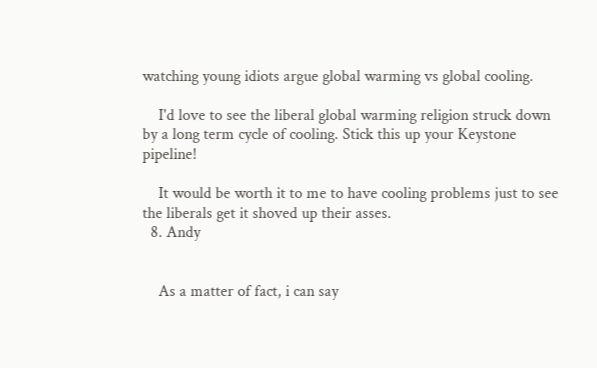watching young idiots argue global warming vs global cooling.

    I'd love to see the liberal global warming religion struck down by a long term cycle of cooling. Stick this up your Keystone pipeline!

    It would be worth it to me to have cooling problems just to see the liberals get it shoved up their asses.
  8. Andy


    As a matter of fact, i can say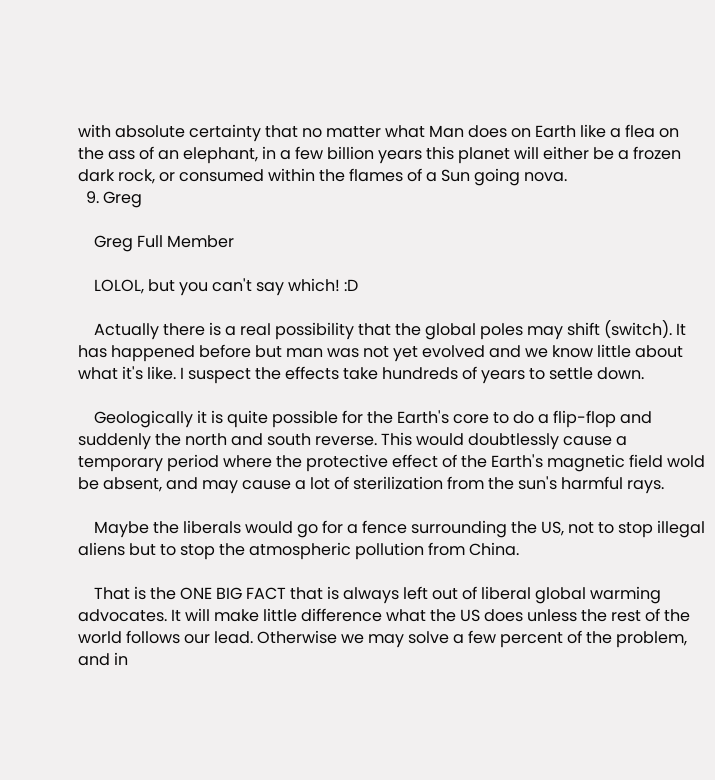with absolute certainty that no matter what Man does on Earth like a flea on the ass of an elephant, in a few billion years this planet will either be a frozen dark rock, or consumed within the flames of a Sun going nova.
  9. Greg

    Greg Full Member

    LOLOL, but you can't say which! :D

    Actually there is a real possibility that the global poles may shift (switch). It has happened before but man was not yet evolved and we know little about what it's like. I suspect the effects take hundreds of years to settle down.

    Geologically it is quite possible for the Earth's core to do a flip-flop and suddenly the north and south reverse. This would doubtlessly cause a temporary period where the protective effect of the Earth's magnetic field wold be absent, and may cause a lot of sterilization from the sun's harmful rays.

    Maybe the liberals would go for a fence surrounding the US, not to stop illegal aliens but to stop the atmospheric pollution from China.

    That is the ONE BIG FACT that is always left out of liberal global warming advocates. It will make little difference what the US does unless the rest of the world follows our lead. Otherwise we may solve a few percent of the problem, and in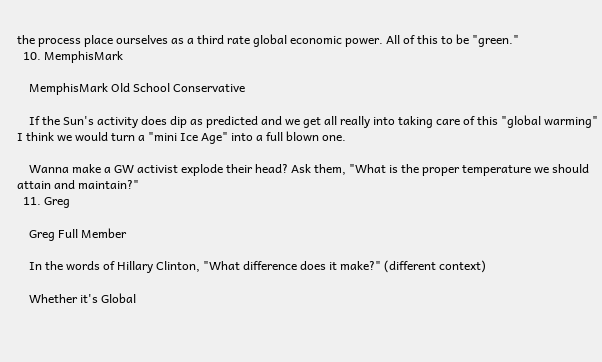the process place ourselves as a third rate global economic power. All of this to be "green."
  10. MemphisMark

    MemphisMark Old School Conservative

    If the Sun's activity does dip as predicted and we get all really into taking care of this "global warming" I think we would turn a "mini Ice Age" into a full blown one.

    Wanna make a GW activist explode their head? Ask them, "What is the proper temperature we should attain and maintain?"
  11. Greg

    Greg Full Member

    In the words of Hillary Clinton, "What difference does it make?" (different context)

    Whether it's Global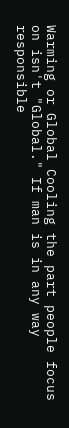Warming or Global Cooling the part people focus on isn't "Global." If man is in any way responsible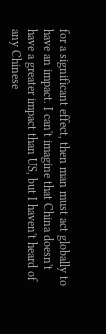for a significant effect, then man must act globally to have an impact. I can't imagine that China doesn't have a greater impact than US, but I haven't heard of any Chinese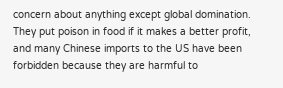concern about anything except global domination. They put poison in food if it makes a better profit, and many Chinese imports to the US have been forbidden because they are harmful to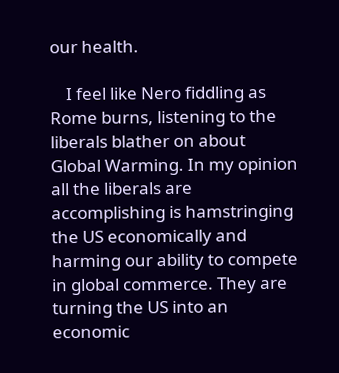our health.

    I feel like Nero fiddling as Rome burns, listening to the liberals blather on about Global Warming. In my opinion all the liberals are accomplishing is hamstringing the US economically and harming our ability to compete in global commerce. They are turning the US into an economic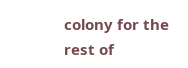colony for the rest of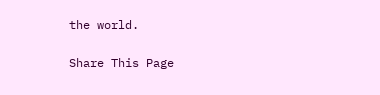the world.

Share This Page